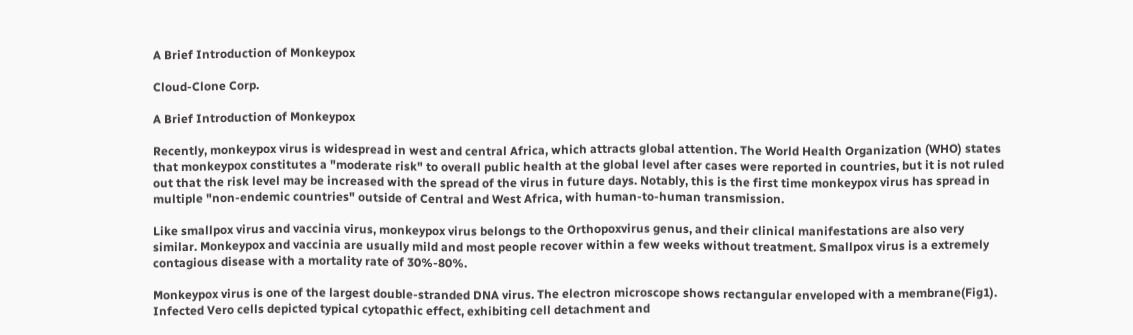A Brief Introduction of Monkeypox

Cloud-Clone Corp.

A Brief Introduction of Monkeypox

Recently, monkeypox virus is widespread in west and central Africa, which attracts global attention. The World Health Organization (WHO) states that monkeypox constitutes a "moderate risk" to overall public health at the global level after cases were reported in countries, but it is not ruled out that the risk level may be increased with the spread of the virus in future days. Notably, this is the first time monkeypox virus has spread in multiple "non-endemic countries" outside of Central and West Africa, with human-to-human transmission.

Like smallpox virus and vaccinia virus, monkeypox virus belongs to the Orthopoxvirus genus, and their clinical manifestations are also very similar. Monkeypox and vaccinia are usually mild and most people recover within a few weeks without treatment. Smallpox virus is a extremely contagious disease with a mortality rate of 30%-80%.

Monkeypox virus is one of the largest double-stranded DNA virus. The electron microscope shows rectangular enveloped with a membrane(Fig1). Infected Vero cells depicted typical cytopathic effect, exhibiting cell detachment and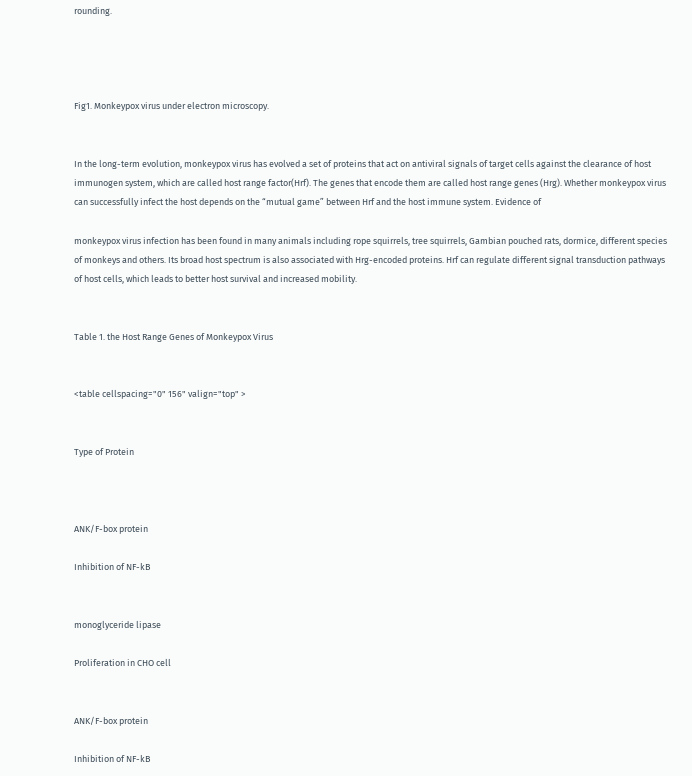rounding.




Fig1. Monkeypox virus under electron microscopy.


In the long-term evolution, monkeypox virus has evolved a set of proteins that act on antiviral signals of target cells against the clearance of host immunogen system, which are called host range factor(Hrf). The genes that encode them are called host range genes (Hrg). Whether monkeypox virus can successfully infect the host depends on the “mutual game” between Hrf and the host immune system. Evidence of

monkeypox virus infection has been found in many animals including rope squirrels, tree squirrels, Gambian pouched rats, dormice, different species of monkeys and others. Its broad host spectrum is also associated with Hrg-encoded proteins. Hrf can regulate different signal transduction pathways of host cells, which leads to better host survival and increased mobility.


Table 1. the Host Range Genes of Monkeypox Virus


<table cellspacing="0" 156" valign="top" >


Type of Protein



ANK/F-box protein

Inhibition of NF-kB


monoglyceride lipase

Proliferation in CHO cell


ANK/F-box protein

Inhibition of NF-kB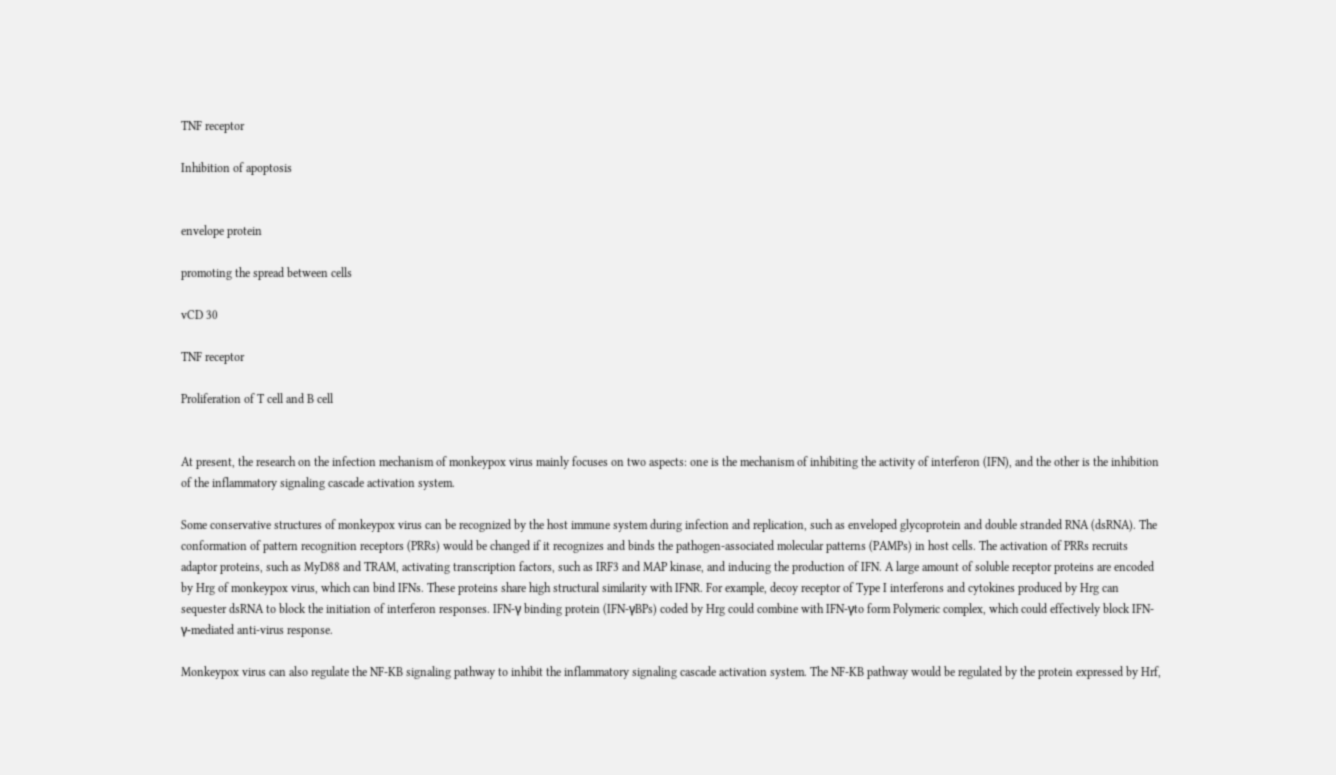TNF receptor

Inhibition of apoptosis


envelope protein

promoting the spread between cells

vCD 30

TNF receptor

Proliferation of T cell and B cell


At present, the research on the infection mechanism of monkeypox virus mainly focuses on two aspects: one is the mechanism of inhibiting the activity of interferon (IFN), and the other is the inhibition of the inflammatory signaling cascade activation system.

Some conservative structures of monkeypox virus can be recognized by the host immune system during infection and replication, such as enveloped glycoprotein and double stranded RNA (dsRNA). The conformation of pattern recognition receptors (PRRs) would be changed if it recognizes and binds the pathogen-associated molecular patterns (PAMPs) in host cells. The activation of PRRs recruits adaptor proteins, such as MyD88 and TRAM, activating transcription factors, such as IRF3 and MAP kinase, and inducing the production of IFN. A large amount of soluble receptor proteins are encoded by Hrg of monkeypox virus, which can bind IFNs. These proteins share high structural similarity with IFNR. For example, decoy receptor of Type I interferons and cytokines produced by Hrg can sequester dsRNA to block the initiation of interferon responses. IFN-γ binding protein (IFN-γBPs) coded by Hrg could combine with IFN-γto form Polymeric complex, which could effectively block IFN-γ-mediated anti-virus response.

Monkeypox virus can also regulate the NF-KB signaling pathway to inhibit the inflammatory signaling cascade activation system. The NF-KB pathway would be regulated by the protein expressed by Hrf,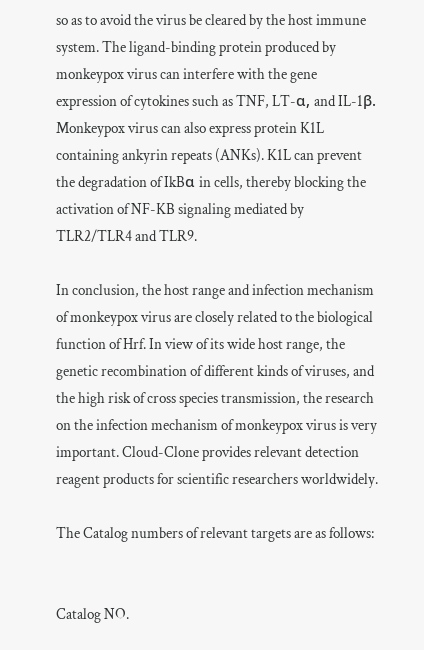so as to avoid the virus be cleared by the host immune system. The ligand-binding protein produced by monkeypox virus can interfere with the gene expression of cytokines such as TNF, LT-α, and IL-1β. Monkeypox virus can also express protein K1L containing ankyrin repeats (ANKs). K1L can prevent the degradation of IkBα in cells, thereby blocking the activation of NF-KB signaling mediated by TLR2/TLR4 and TLR9.

In conclusion, the host range and infection mechanism of monkeypox virus are closely related to the biological function of Hrf. In view of its wide host range, the genetic recombination of different kinds of viruses, and the high risk of cross species transmission, the research on the infection mechanism of monkeypox virus is very important. Cloud-Clone provides relevant detection reagent products for scientific researchers worldwidely.

The Catalog numbers of relevant targets are as follows:


Catalog NO.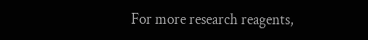For more research reagents,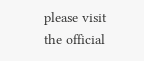please visit the official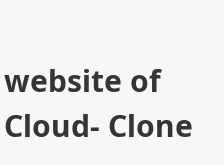website of Cloud- Clone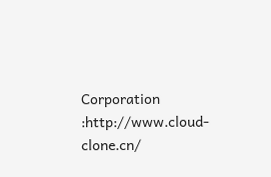Corporation :http://www.cloud-clone.cn/